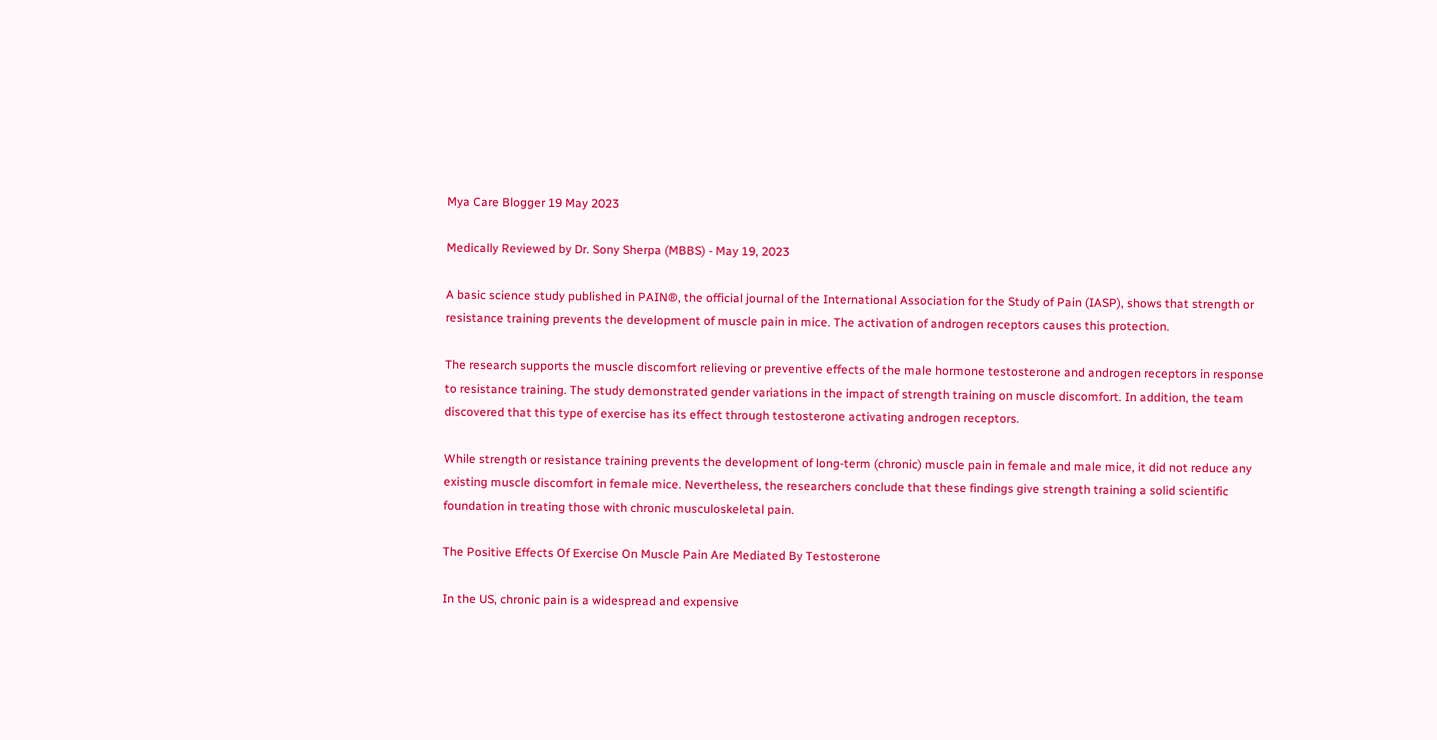Mya Care Blogger 19 May 2023

Medically Reviewed by Dr. Sony Sherpa (MBBS) - May 19, 2023

A basic science study published in PAIN®, the official journal of the International Association for the Study of Pain (IASP), shows that strength or resistance training prevents the development of muscle pain in mice. The activation of androgen receptors causes this protection.

The research supports the muscle discomfort relieving or preventive effects of the male hormone testosterone and androgen receptors in response to resistance training. The study demonstrated gender variations in the impact of strength training on muscle discomfort. In addition, the team discovered that this type of exercise has its effect through testosterone activating androgen receptors.

While strength or resistance training prevents the development of long-term (chronic) muscle pain in female and male mice, it did not reduce any existing muscle discomfort in female mice. Nevertheless, the researchers conclude that these findings give strength training a solid scientific foundation in treating those with chronic musculoskeletal pain.

The Positive Effects Of Exercise On Muscle Pain Are Mediated By Testosterone

In the US, chronic pain is a widespread and expensive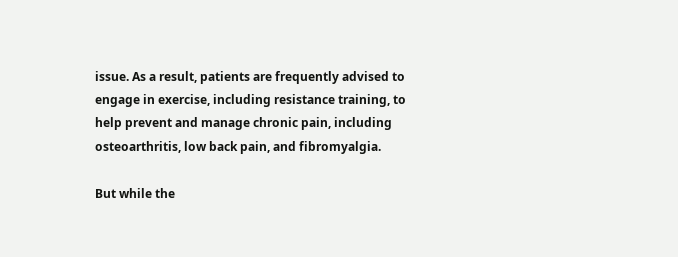issue. As a result, patients are frequently advised to engage in exercise, including resistance training, to help prevent and manage chronic pain, including osteoarthritis, low back pain, and fibromyalgia.

But while the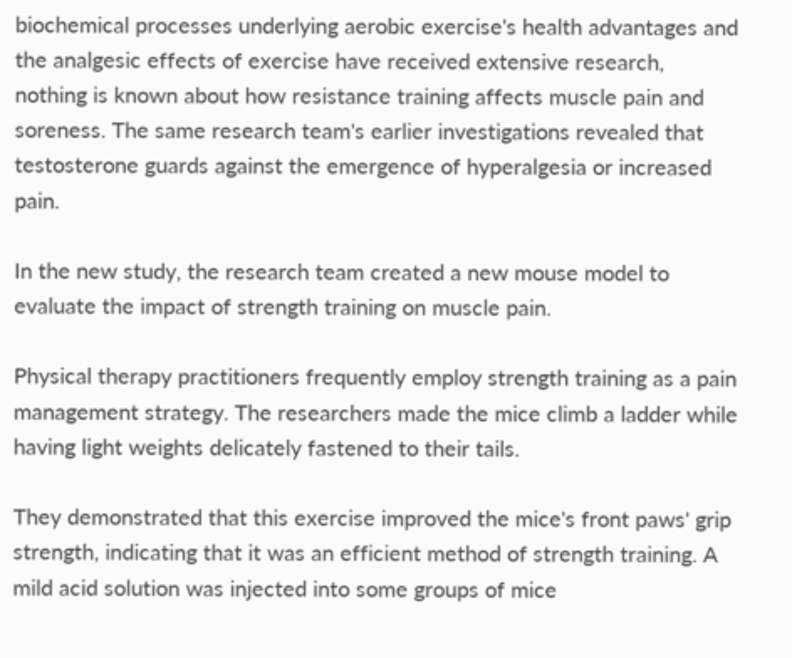biochemical processes underlying aerobic exercise's health advantages and the analgesic effects of exercise have received extensive research, nothing is known about how resistance training affects muscle pain and soreness. The same research team's earlier investigations revealed that testosterone guards against the emergence of hyperalgesia or increased pain.

In the new study, the research team created a new mouse model to evaluate the impact of strength training on muscle pain.

Physical therapy practitioners frequently employ strength training as a pain management strategy. The researchers made the mice climb a ladder while having light weights delicately fastened to their tails.

They demonstrated that this exercise improved the mice's front paws' grip strength, indicating that it was an efficient method of strength training. A mild acid solution was injected into some groups of mice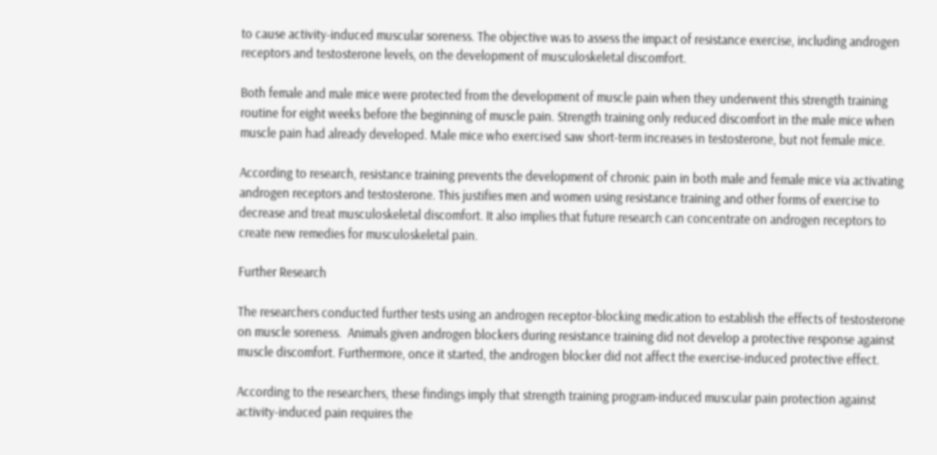to cause activity-induced muscular soreness. The objective was to assess the impact of resistance exercise, including androgen receptors and testosterone levels, on the development of musculoskeletal discomfort.

Both female and male mice were protected from the development of muscle pain when they underwent this strength training routine for eight weeks before the beginning of muscle pain. Strength training only reduced discomfort in the male mice when muscle pain had already developed. Male mice who exercised saw short-term increases in testosterone, but not female mice.

According to research, resistance training prevents the development of chronic pain in both male and female mice via activating androgen receptors and testosterone. This justifies men and women using resistance training and other forms of exercise to decrease and treat musculoskeletal discomfort. It also implies that future research can concentrate on androgen receptors to create new remedies for musculoskeletal pain.

Further Research

The researchers conducted further tests using an androgen receptor-blocking medication to establish the effects of testosterone on muscle soreness.  Animals given androgen blockers during resistance training did not develop a protective response against muscle discomfort. Furthermore, once it started, the androgen blocker did not affect the exercise-induced protective effect.

According to the researchers, these findings imply that strength training program-induced muscular pain protection against activity-induced pain requires the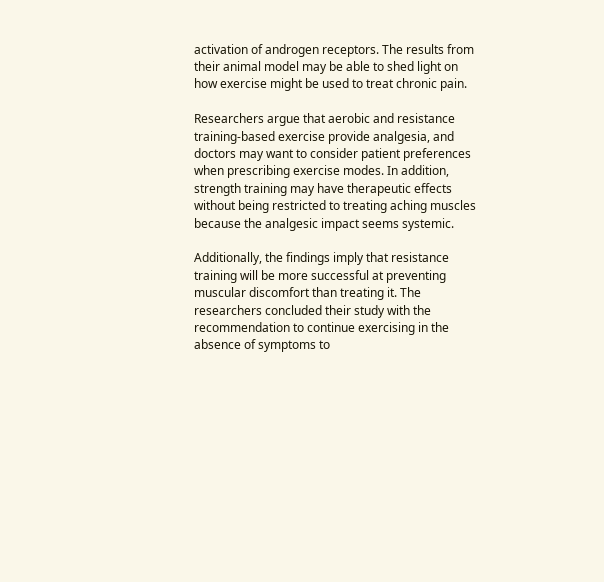activation of androgen receptors. The results from their animal model may be able to shed light on how exercise might be used to treat chronic pain.

Researchers argue that aerobic and resistance training-based exercise provide analgesia, and doctors may want to consider patient preferences when prescribing exercise modes. In addition, strength training may have therapeutic effects without being restricted to treating aching muscles because the analgesic impact seems systemic.

Additionally, the findings imply that resistance training will be more successful at preventing muscular discomfort than treating it. The researchers concluded their study with the recommendation to continue exercising in the absence of symptoms to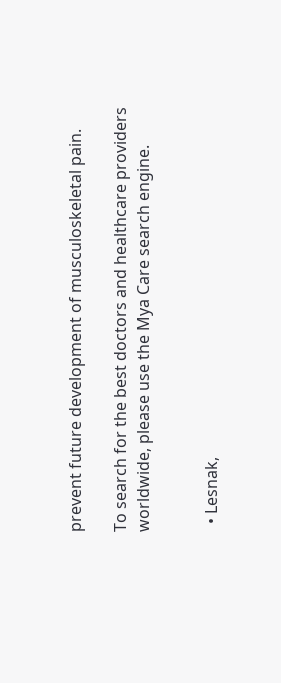prevent future development of musculoskeletal pain.

To search for the best doctors and healthcare providers worldwide, please use the Mya Care search engine.


  • Lesnak,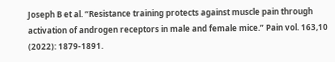Joseph B et al. “Resistance training protects against muscle pain through activation of androgen receptors in male and female mice.” Pain vol. 163,10 (2022): 1879-1891.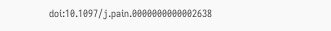doi:10.1097/j.pain.0000000000002638